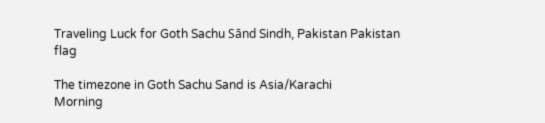Traveling Luck for Goth Sachu Sānd Sindh, Pakistan Pakistan flag

The timezone in Goth Sachu Sand is Asia/Karachi
Morning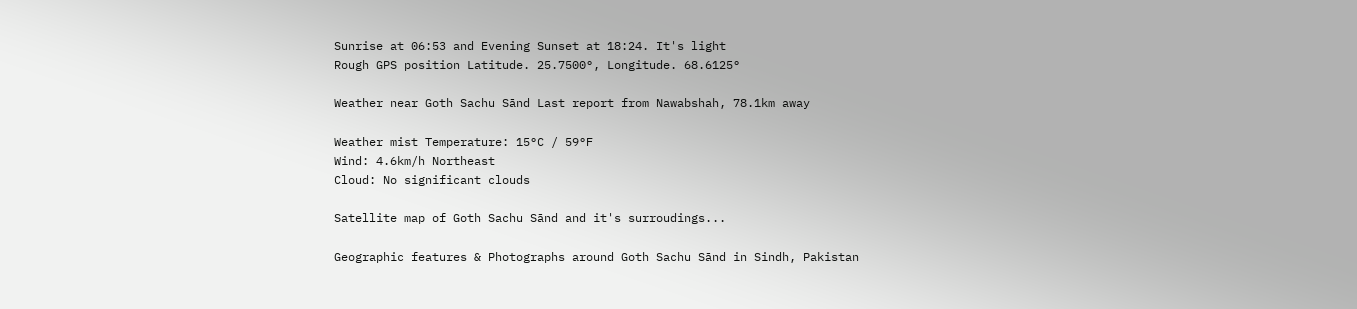Sunrise at 06:53 and Evening Sunset at 18:24. It's light
Rough GPS position Latitude. 25.7500°, Longitude. 68.6125°

Weather near Goth Sachu Sānd Last report from Nawabshah, 78.1km away

Weather mist Temperature: 15°C / 59°F
Wind: 4.6km/h Northeast
Cloud: No significant clouds

Satellite map of Goth Sachu Sānd and it's surroudings...

Geographic features & Photographs around Goth Sachu Sānd in Sindh, Pakistan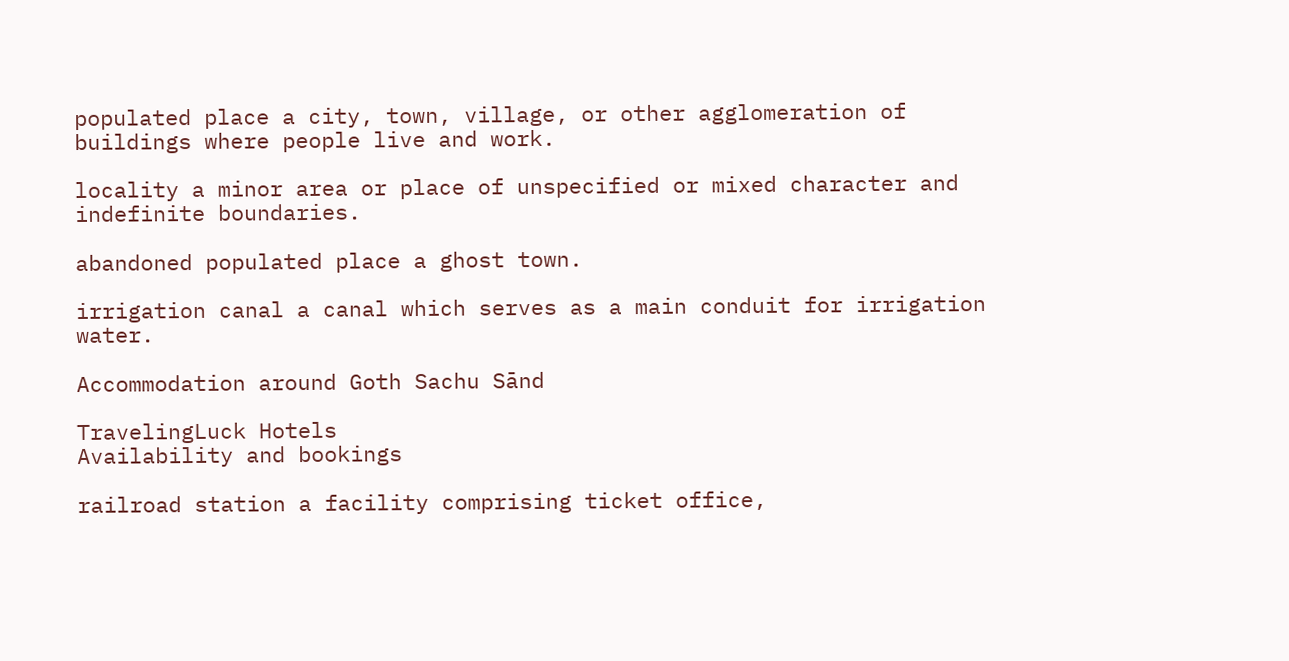populated place a city, town, village, or other agglomeration of buildings where people live and work.

locality a minor area or place of unspecified or mixed character and indefinite boundaries.

abandoned populated place a ghost town.

irrigation canal a canal which serves as a main conduit for irrigation water.

Accommodation around Goth Sachu Sānd

TravelingLuck Hotels
Availability and bookings

railroad station a facility comprising ticket office,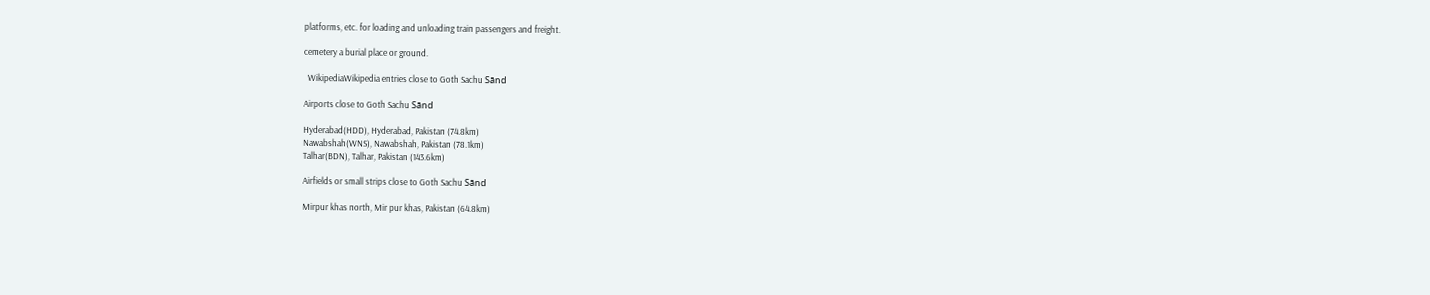platforms, etc. for loading and unloading train passengers and freight.

cemetery a burial place or ground.

  WikipediaWikipedia entries close to Goth Sachu Sānd

Airports close to Goth Sachu Sānd

Hyderabad(HDD), Hyderabad, Pakistan (74.8km)
Nawabshah(WNS), Nawabshah, Pakistan (78.1km)
Talhar(BDN), Talhar, Pakistan (143.6km)

Airfields or small strips close to Goth Sachu Sānd

Mirpur khas north, Mir pur khas, Pakistan (64.8km)